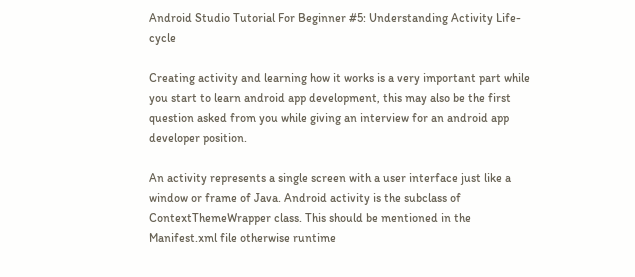Android Studio Tutorial For Beginner #5: Understanding Activity Life-cycle

Creating activity and learning how it works is a very important part while you start to learn android app development, this may also be the first question asked from you while giving an interview for an android app developer position.

An activity represents a single screen with a user interface just like a window or frame of Java. Android activity is the subclass of ContextThemeWrapper class. This should be mentioned in the Manifest.xml file otherwise runtime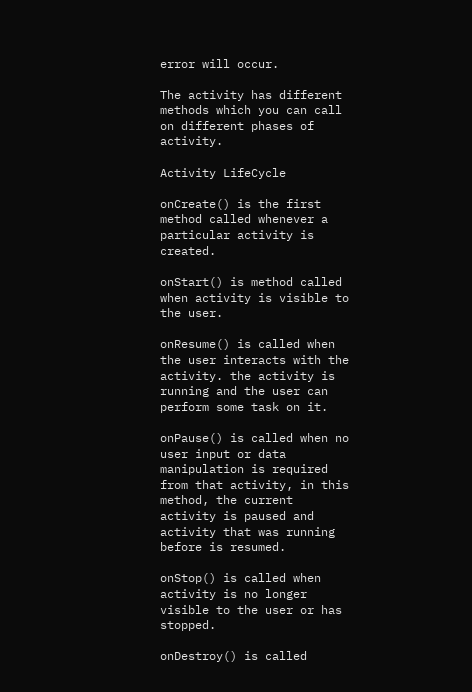error will occur.

The activity has different methods which you can call on different phases of activity.

Activity LifeCycle

onCreate() is the first method called whenever a particular activity is created.

onStart() is method called when activity is visible to the user.

onResume() is called when the user interacts with the activity. the activity is running and the user can perform some task on it.

onPause() is called when no user input or data manipulation is required from that activity, in this method, the current activity is paused and activity that was running before is resumed.

onStop() is called when activity is no longer visible to the user or has stopped.

onDestroy() is called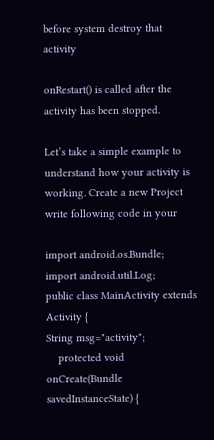before system destroy that activity

onRestart() is called after the activity has been stopped.

Let’s take a simple example to understand how your activity is working. Create a new Project write following code in your

import android.os.Bundle;
import android.util.Log;
public class MainActivity extends Activity {
String msg="activity";
    protected void onCreate(Bundle savedInstanceState) {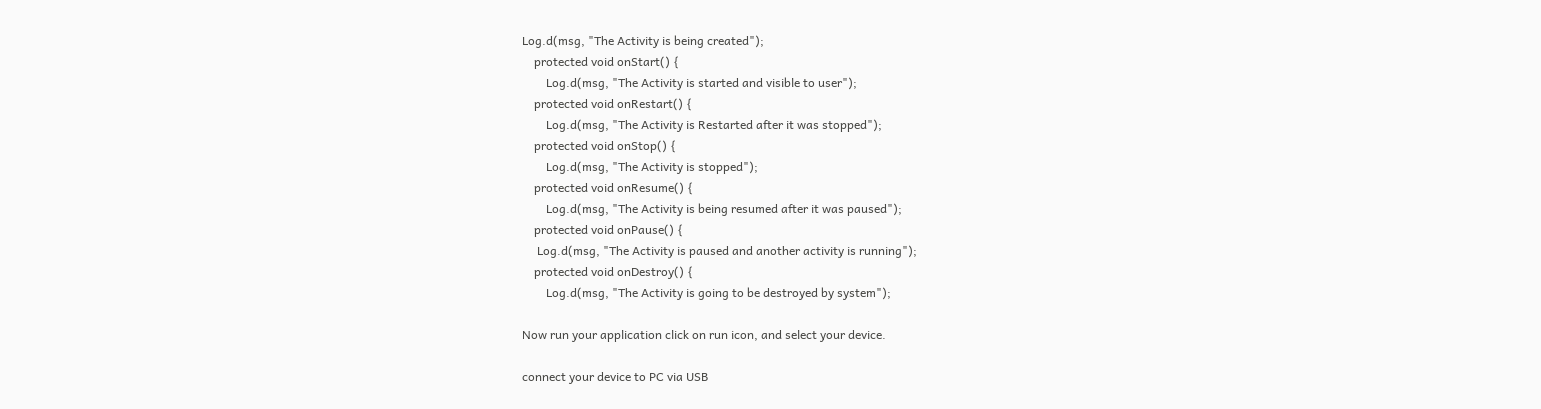Log.d(msg, "The Activity is being created");
    protected void onStart() {
        Log.d(msg, "The Activity is started and visible to user");
    protected void onRestart() {
        Log.d(msg, "The Activity is Restarted after it was stopped");
    protected void onStop() {
        Log.d(msg, "The Activity is stopped");
    protected void onResume() {
        Log.d(msg, "The Activity is being resumed after it was paused");
    protected void onPause() {
     Log.d(msg, "The Activity is paused and another activity is running");
    protected void onDestroy() {
        Log.d(msg, "The Activity is going to be destroyed by system");

Now run your application click on run icon, and select your device.

connect your device to PC via USB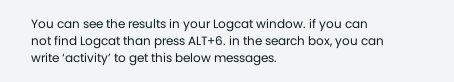You can see the results in your Logcat window. if you can not find Logcat than press ALT+6. in the search box, you can write ‘activity’ to get this below messages.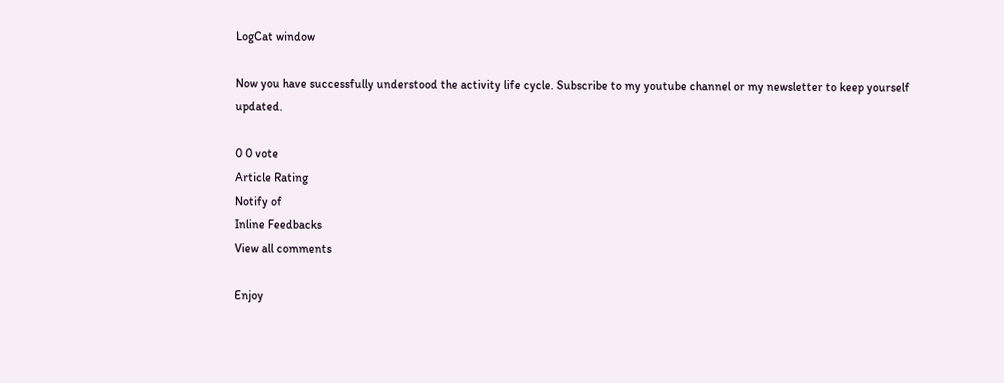LogCat window

Now you have successfully understood the activity life cycle. Subscribe to my youtube channel or my newsletter to keep yourself updated.

0 0 vote
Article Rating
Notify of
Inline Feedbacks
View all comments

Enjoy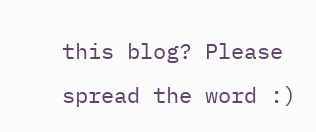this blog? Please spread the word :)